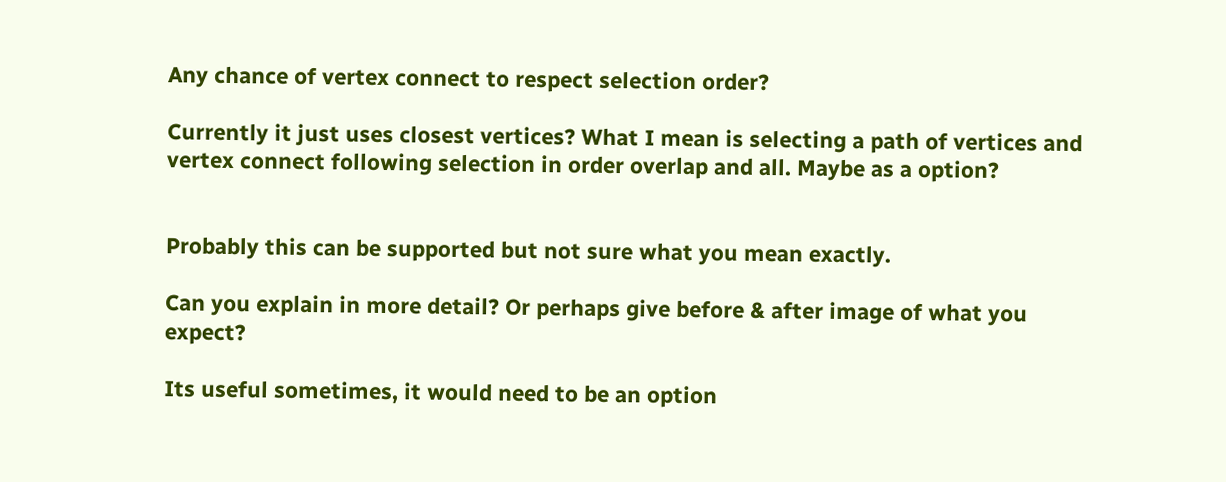Any chance of vertex connect to respect selection order?

Currently it just uses closest vertices? What I mean is selecting a path of vertices and vertex connect following selection in order overlap and all. Maybe as a option?


Probably this can be supported but not sure what you mean exactly.

Can you explain in more detail? Or perhaps give before & after image of what you expect?

Its useful sometimes, it would need to be an option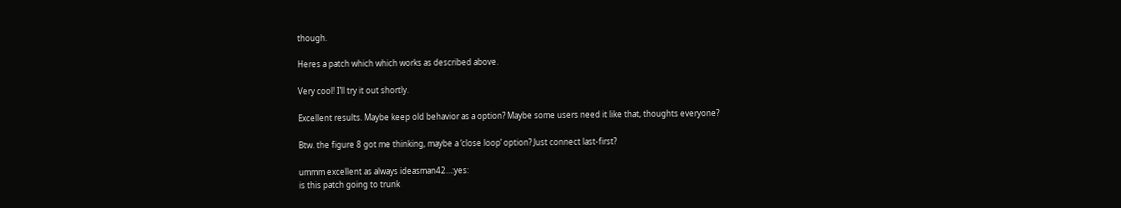though.

Heres a patch which which works as described above.

Very cool! I’ll try it out shortly.

Excellent results. Maybe keep old behavior as a option? Maybe some users need it like that, thoughts everyone?

Btw. the figure 8 got me thinking, maybe a ‘close loop’ option? Just connect last-first?

ummm excellent as always ideasman42…:yes:
is this patch going to trunk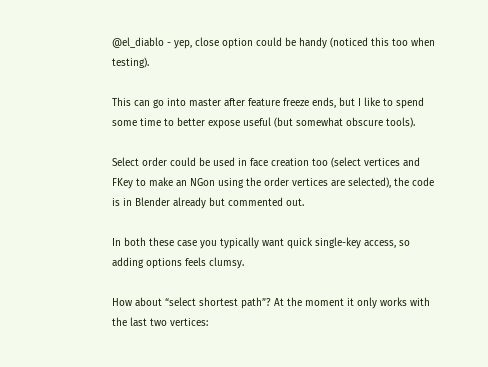@el_diablo - yep, close option could be handy (noticed this too when testing).

This can go into master after feature freeze ends, but I like to spend some time to better expose useful (but somewhat obscure tools).

Select order could be used in face creation too (select vertices and FKey to make an NGon using the order vertices are selected), the code is in Blender already but commented out.

In both these case you typically want quick single-key access, so adding options feels clumsy.

How about “select shortest path”? At the moment it only works with the last two vertices: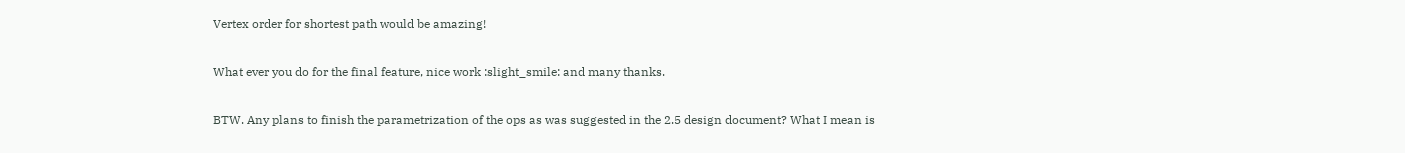Vertex order for shortest path would be amazing!

What ever you do for the final feature, nice work :slight_smile: and many thanks.

BTW. Any plans to finish the parametrization of the ops as was suggested in the 2.5 design document? What I mean is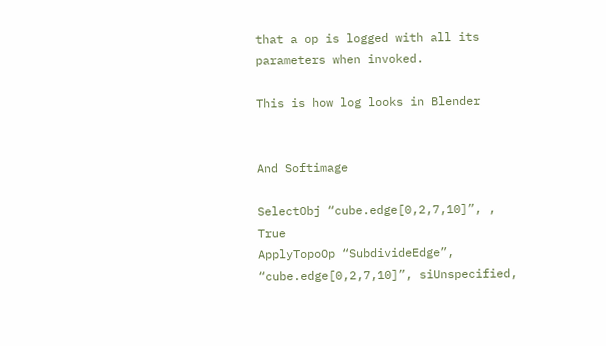that a op is logged with all its parameters when invoked.

This is how log looks in Blender


And Softimage

SelectObj “cube.edge[0,2,7,10]”, , True
ApplyTopoOp “SubdivideEdge”, “cube.edge[0,2,7,10]”, siUnspecified,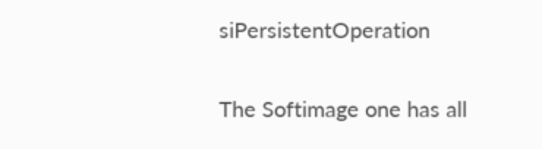siPersistentOperation

The Softimage one has all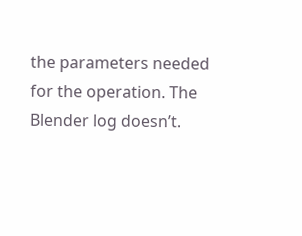the parameters needed for the operation. The Blender log doesn’t.